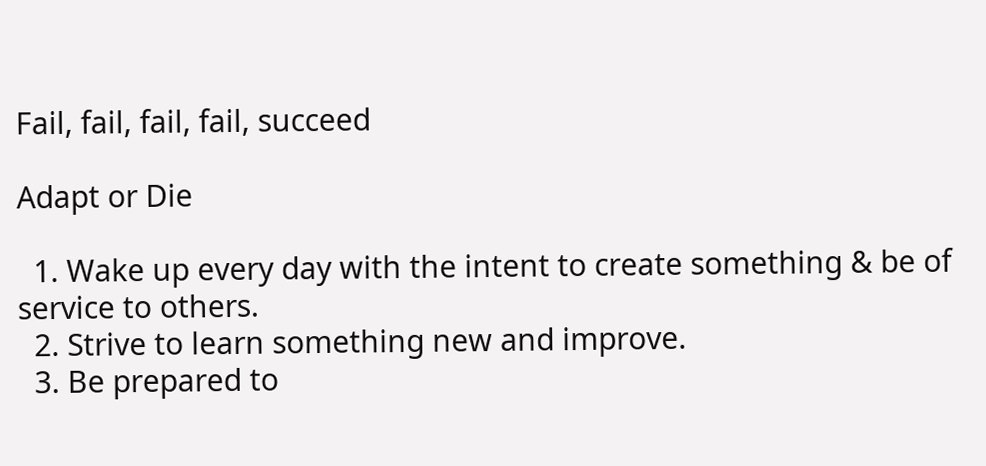Fail, fail, fail, fail, succeed

Adapt or Die

  1. Wake up every day with the intent to create something & be of service to others.
  2. Strive to learn something new and improve.
  3. Be prepared to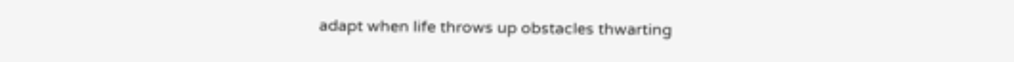adapt when life throws up obstacles thwarting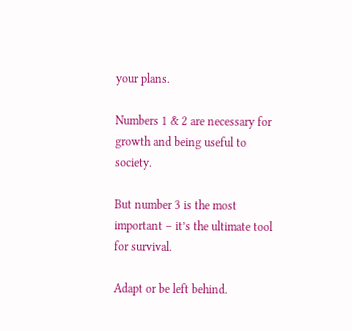your plans.

Numbers 1 & 2 are necessary for growth and being useful to society.

But number 3 is the most important – it’s the ultimate tool for survival.

Adapt or be left behind.